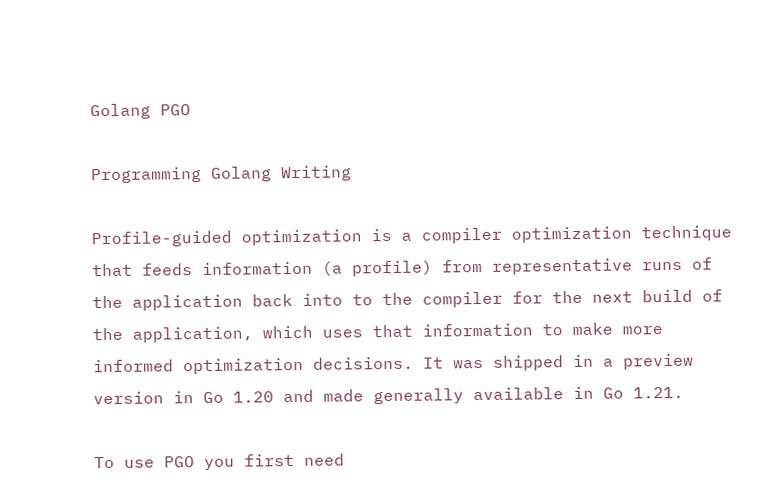Golang PGO

Programming Golang Writing

Profile-guided optimization is a compiler optimization technique that feeds information (a profile) from representative runs of the application back into to the compiler for the next build of the application, which uses that information to make more informed optimization decisions. It was shipped in a preview version in Go 1.20 and made generally available in Go 1.21.

To use PGO you first need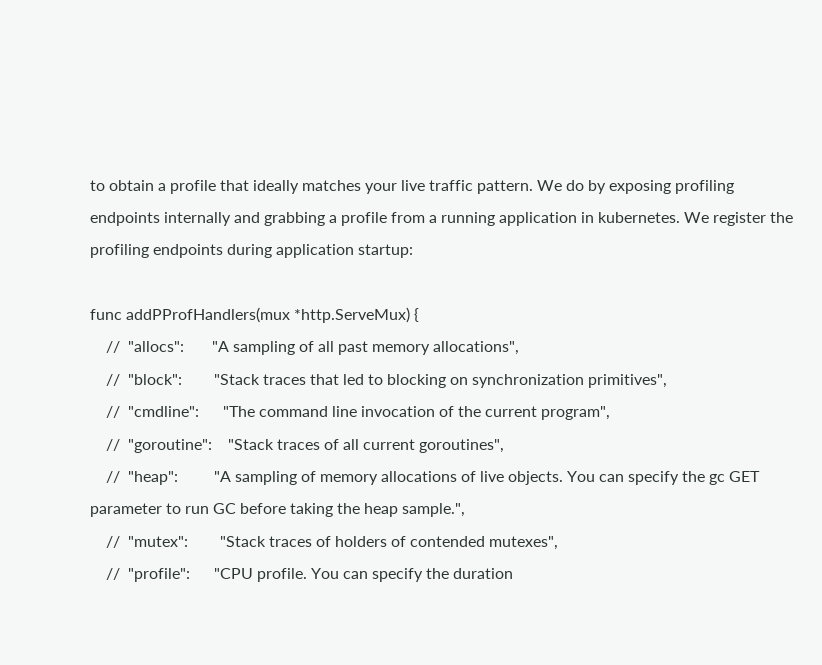to obtain a profile that ideally matches your live traffic pattern. We do by exposing profiling endpoints internally and grabbing a profile from a running application in kubernetes. We register the profiling endpoints during application startup:

func addPProfHandlers(mux *http.ServeMux) {
    //  "allocs":       "A sampling of all past memory allocations",
    //  "block":        "Stack traces that led to blocking on synchronization primitives",
    //  "cmdline":      "The command line invocation of the current program",
    //  "goroutine":    "Stack traces of all current goroutines",
    //  "heap":         "A sampling of memory allocations of live objects. You can specify the gc GET parameter to run GC before taking the heap sample.",
    //  "mutex":        "Stack traces of holders of contended mutexes",
    //  "profile":      "CPU profile. You can specify the duration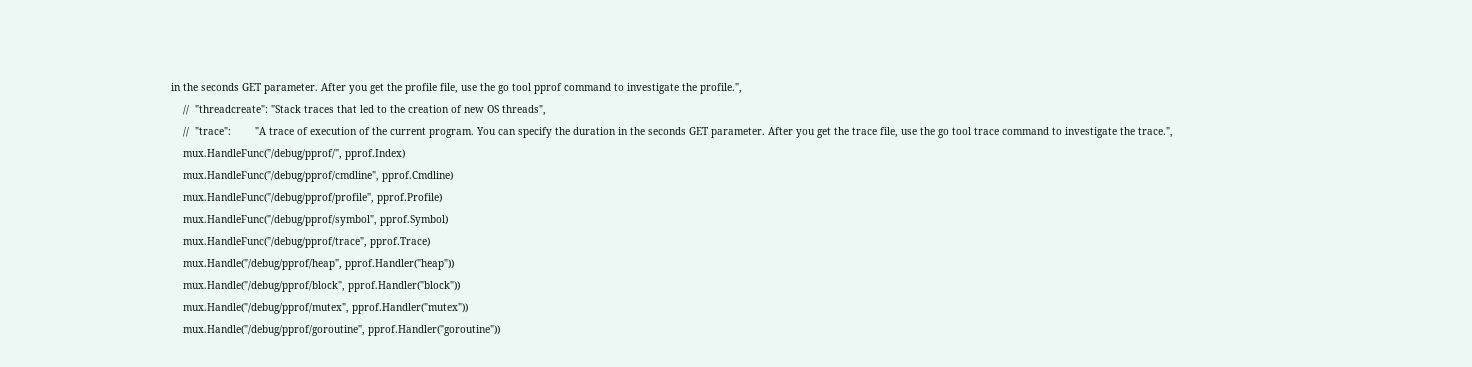in the seconds GET parameter. After you get the profile file, use the go tool pprof command to investigate the profile.",
    //  "threadcreate": "Stack traces that led to the creation of new OS threads",
    //  "trace":        "A trace of execution of the current program. You can specify the duration in the seconds GET parameter. After you get the trace file, use the go tool trace command to investigate the trace.",
    mux.HandleFunc("/debug/pprof/", pprof.Index)
    mux.HandleFunc("/debug/pprof/cmdline", pprof.Cmdline)
    mux.HandleFunc("/debug/pprof/profile", pprof.Profile)
    mux.HandleFunc("/debug/pprof/symbol", pprof.Symbol)
    mux.HandleFunc("/debug/pprof/trace", pprof.Trace)
    mux.Handle("/debug/pprof/heap", pprof.Handler("heap"))
    mux.Handle("/debug/pprof/block", pprof.Handler("block"))
    mux.Handle("/debug/pprof/mutex", pprof.Handler("mutex"))
    mux.Handle("/debug/pprof/goroutine", pprof.Handler("goroutine"))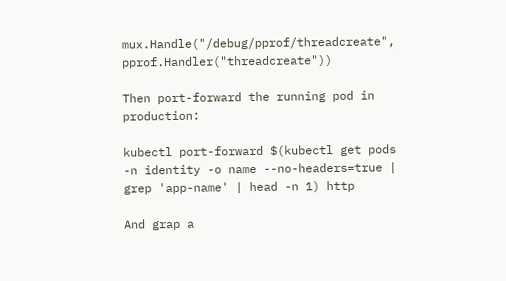mux.Handle("/debug/pprof/threadcreate", pprof.Handler("threadcreate"))

Then port-forward the running pod in production:

kubectl port-forward $(kubectl get pods -n identity -o name --no-headers=true | grep 'app-name' | head -n 1) http

And grap a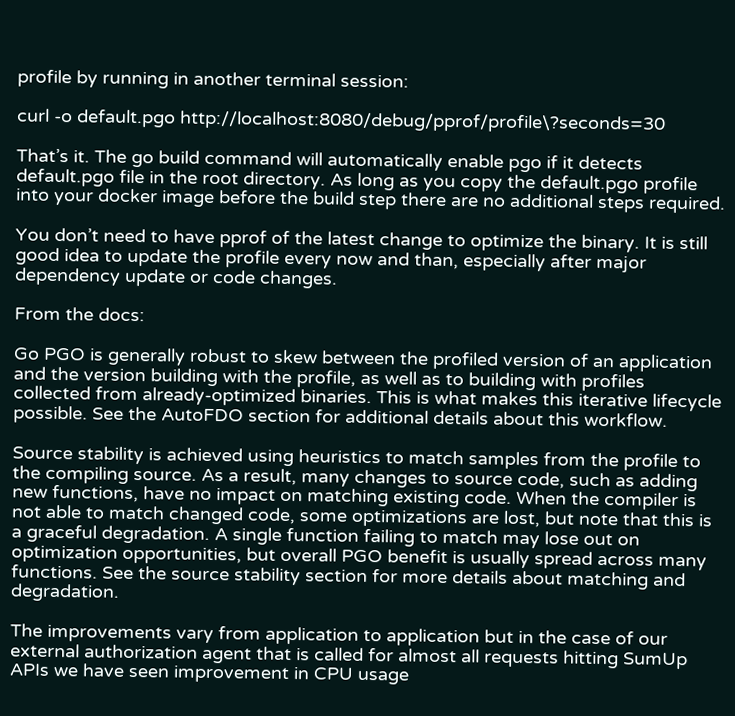profile by running in another terminal session:

curl -o default.pgo http://localhost:8080/debug/pprof/profile\?seconds=30

That’s it. The go build command will automatically enable pgo if it detects default.pgo file in the root directory. As long as you copy the default.pgo profile into your docker image before the build step there are no additional steps required.

You don’t need to have pprof of the latest change to optimize the binary. It is still good idea to update the profile every now and than, especially after major dependency update or code changes.

From the docs:

Go PGO is generally robust to skew between the profiled version of an application and the version building with the profile, as well as to building with profiles collected from already-optimized binaries. This is what makes this iterative lifecycle possible. See the AutoFDO section for additional details about this workflow.

Source stability is achieved using heuristics to match samples from the profile to the compiling source. As a result, many changes to source code, such as adding new functions, have no impact on matching existing code. When the compiler is not able to match changed code, some optimizations are lost, but note that this is a graceful degradation. A single function failing to match may lose out on optimization opportunities, but overall PGO benefit is usually spread across many functions. See the source stability section for more details about matching and degradation.

The improvements vary from application to application but in the case of our external authorization agent that is called for almost all requests hitting SumUp APIs we have seen improvement in CPU usage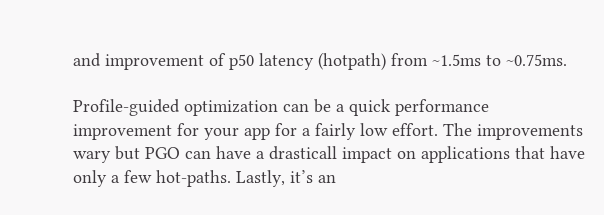and improvement of p50 latency (hotpath) from ~1.5ms to ~0.75ms.

Profile-guided optimization can be a quick performance improvement for your app for a fairly low effort. The improvements wary but PGO can have a drasticall impact on applications that have only a few hot-paths. Lastly, it’s an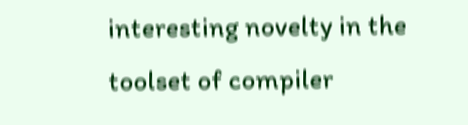interesting novelty in the toolset of compiler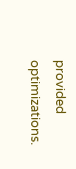provided optimizations.